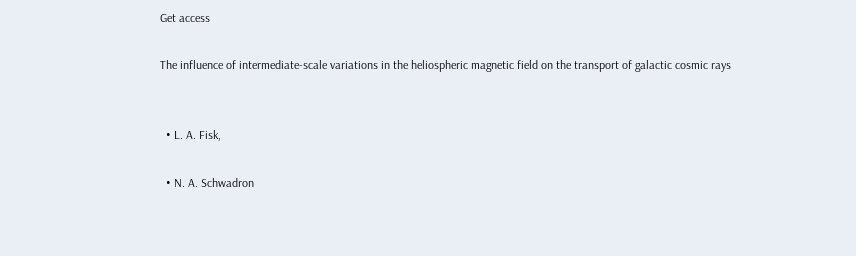Get access

The influence of intermediate-scale variations in the heliospheric magnetic field on the transport of galactic cosmic rays


  • L. A. Fisk,

  • N. A. Schwadron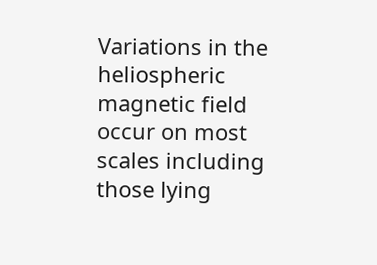Variations in the heliospheric magnetic field occur on most scales including those lying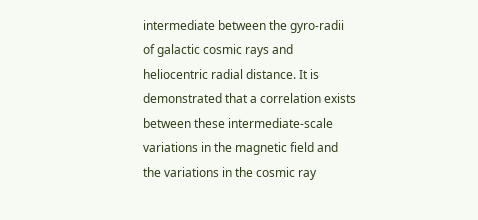intermediate between the gyro-radii of galactic cosmic rays and heliocentric radial distance. It is demonstrated that a correlation exists between these intermediate-scale variations in the magnetic field and the variations in the cosmic ray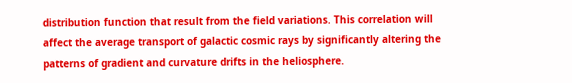distribution function that result from the field variations. This correlation will affect the average transport of galactic cosmic rays by significantly altering the patterns of gradient and curvature drifts in the heliosphere.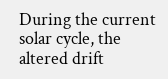During the current solar cycle, the altered drift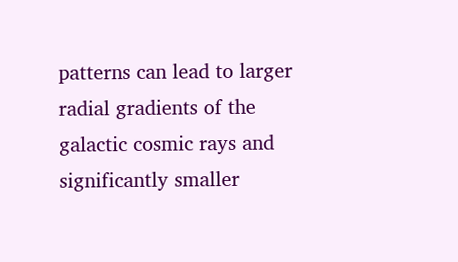patterns can lead to larger radial gradients of the galactic cosmic rays and significantly smaller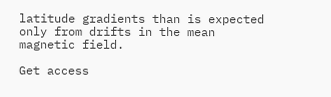latitude gradients than is expected only from drifts in the mean magnetic field.

Get access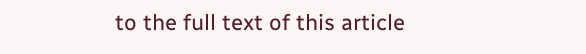to the full text of this article